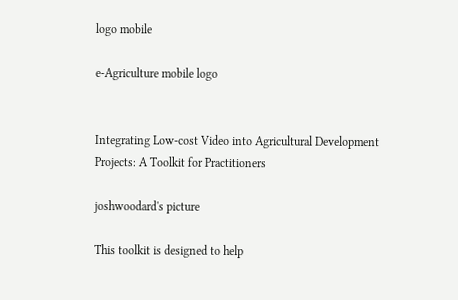logo mobile

e-Agriculture mobile logo


Integrating Low-cost Video into Agricultural Development Projects: A Toolkit for Practitioners

joshwoodard's picture

This toolkit is designed to help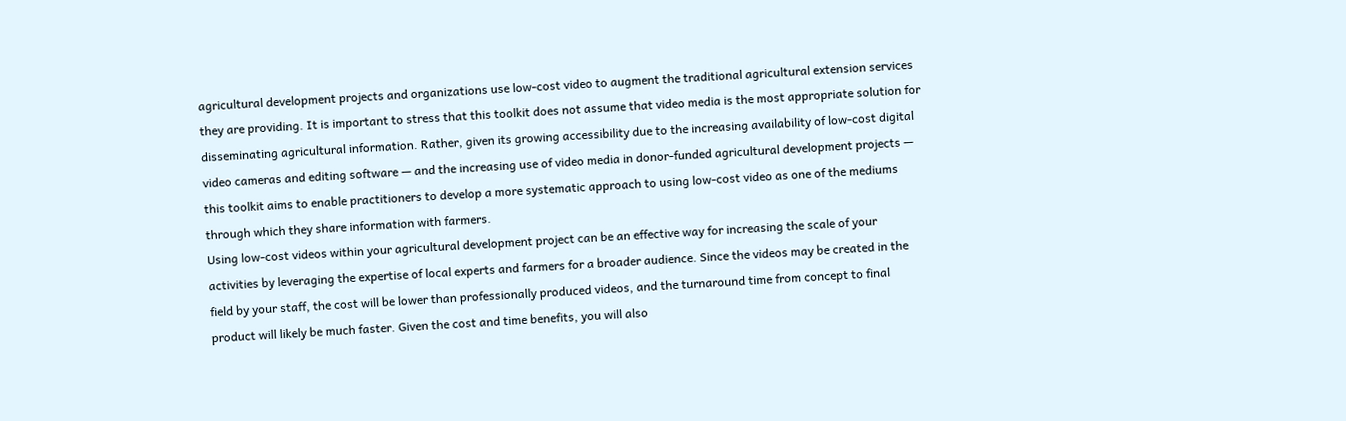agricultural development projects and organizations use low-cost video to augment the traditional agricultural extension services they are providing. It is important to stress that this toolkit does not assume that video media is the most appropriate solution for disseminating agricultural information. Rather, given its growing accessibility due to the increasing availability of low-cost digital video cameras and editing software — and the increasing use of video media in donor-funded agricultural development projects — this toolkit aims to enable practitioners to develop a more systematic approach to using low-cost video as one of the mediums through which they share information with farmers.
Using low-cost videos within your agricultural development project can be an effective way for increasing the scale of your activities by leveraging the expertise of local experts and farmers for a broader audience. Since the videos may be created in the field by your staff, the cost will be lower than professionally produced videos, and the turnaround time from concept to final product will likely be much faster. Given the cost and time benefits, you will also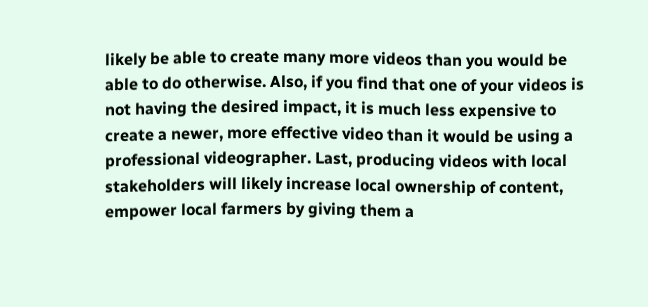likely be able to create many more videos than you would be able to do otherwise. Also, if you find that one of your videos is not having the desired impact, it is much less expensive to create a newer, more effective video than it would be using a professional videographer. Last, producing videos with local stakeholders will likely increase local ownership of content, empower local farmers by giving them a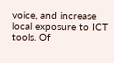voice, and increase local exposure to ICT tools. Of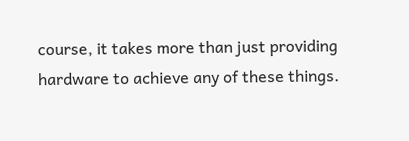course, it takes more than just providing hardware to achieve any of these things.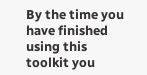By the time you have finished using this toolkit you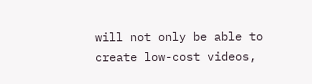will not only be able to create low-cost videos,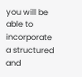you will be able to incorporate a structured and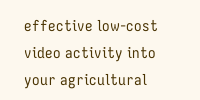effective low-cost video activity into your agricultural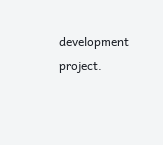development project.